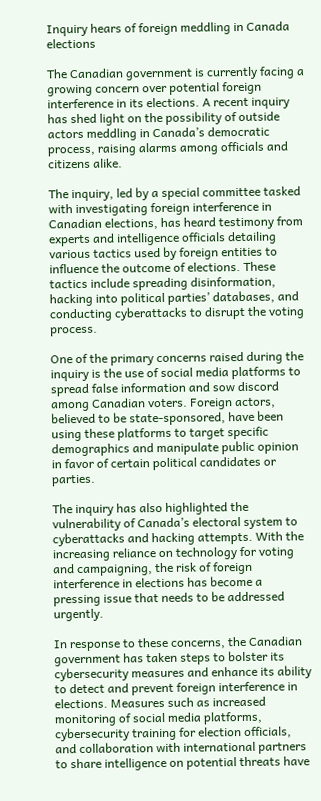Inquiry hears of foreign meddling in Canada elections

The Canadian government is currently facing a growing concern over potential foreign interference in its elections. A recent inquiry has shed light on the possibility of outside actors meddling in Canada’s democratic process, raising alarms among officials and citizens alike.

The inquiry, led by a special committee tasked with investigating foreign interference in Canadian elections, has heard testimony from experts and intelligence officials detailing various tactics used by foreign entities to influence the outcome of elections. These tactics include spreading disinformation, hacking into political parties’ databases, and conducting cyberattacks to disrupt the voting process.

One of the primary concerns raised during the inquiry is the use of social media platforms to spread false information and sow discord among Canadian voters. Foreign actors, believed to be state-sponsored, have been using these platforms to target specific demographics and manipulate public opinion in favor of certain political candidates or parties.

The inquiry has also highlighted the vulnerability of Canada’s electoral system to cyberattacks and hacking attempts. With the increasing reliance on technology for voting and campaigning, the risk of foreign interference in elections has become a pressing issue that needs to be addressed urgently.

In response to these concerns, the Canadian government has taken steps to bolster its cybersecurity measures and enhance its ability to detect and prevent foreign interference in elections. Measures such as increased monitoring of social media platforms, cybersecurity training for election officials, and collaboration with international partners to share intelligence on potential threats have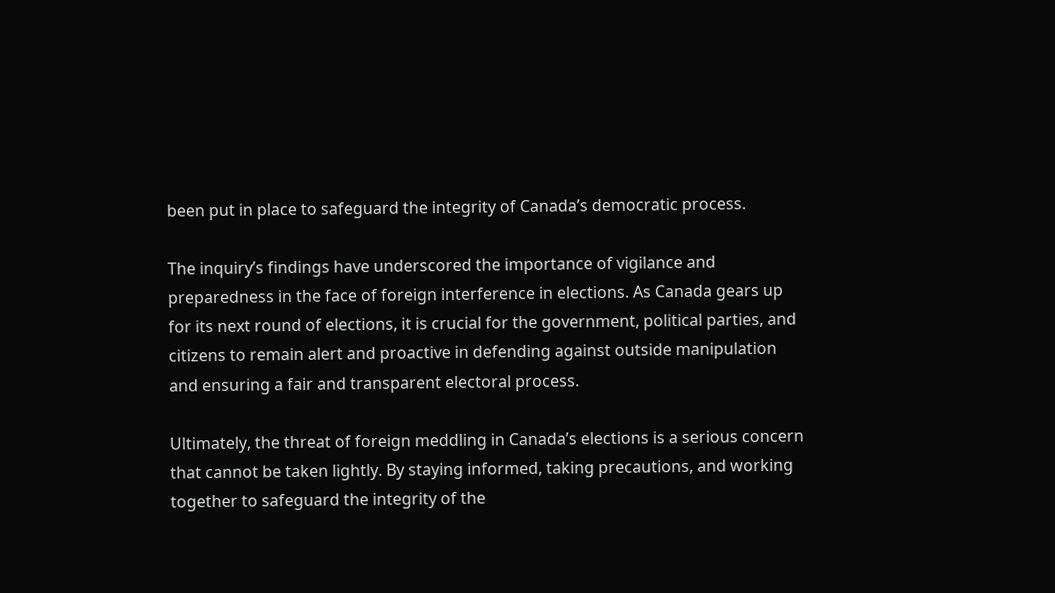been put in place to safeguard the integrity of Canada’s democratic process.

The inquiry’s findings have underscored the importance of vigilance and preparedness in the face of foreign interference in elections. As Canada gears up for its next round of elections, it is crucial for the government, political parties, and citizens to remain alert and proactive in defending against outside manipulation and ensuring a fair and transparent electoral process.

Ultimately, the threat of foreign meddling in Canada’s elections is a serious concern that cannot be taken lightly. By staying informed, taking precautions, and working together to safeguard the integrity of the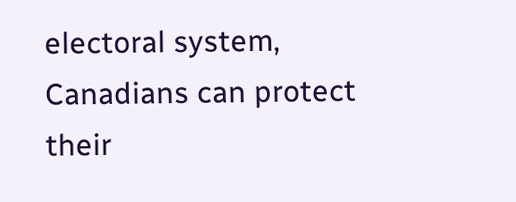electoral system, Canadians can protect their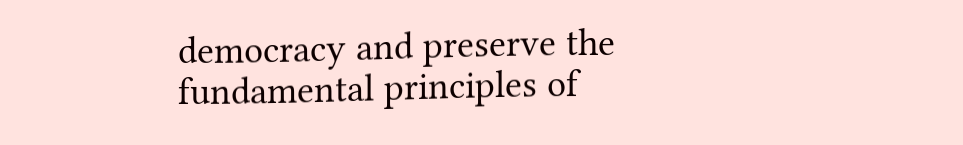democracy and preserve the fundamental principles of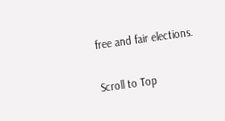free and fair elections.

Scroll to Top